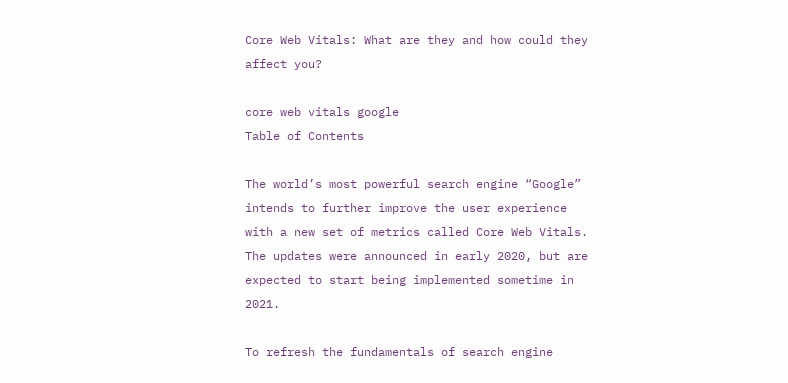Core Web Vitals: What are they and how could they affect you?

core web vitals google
Table of Contents

The world’s most powerful search engine “Google” intends to further improve the user experience with a new set of metrics called Core Web Vitals. The updates were announced in early 2020, but are expected to start being implemented sometime in 2021.

To refresh the fundamentals of search engine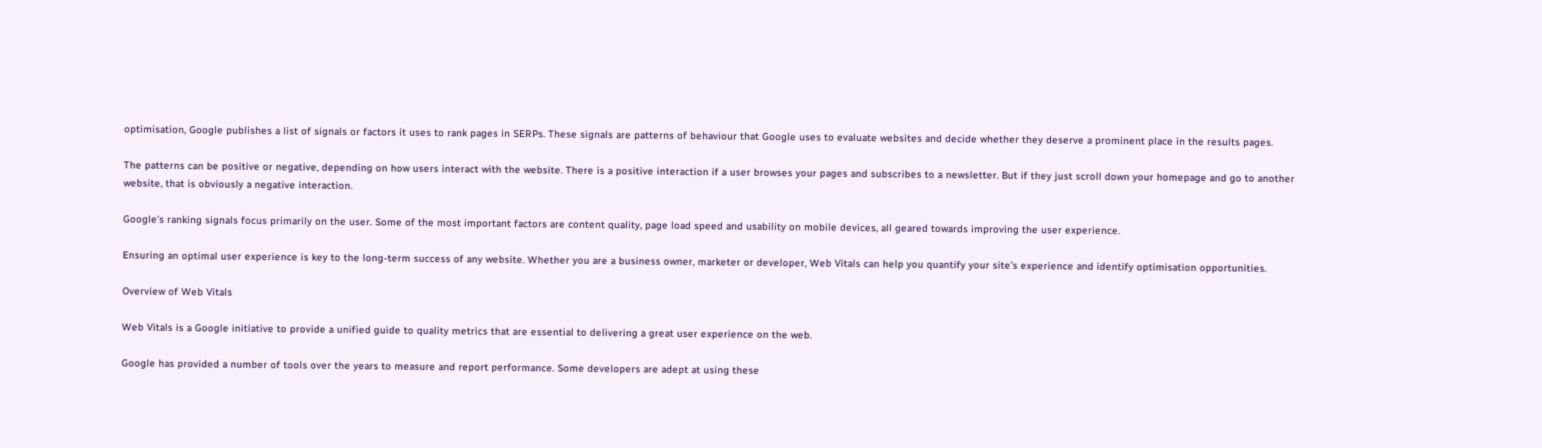optimisation, Google publishes a list of signals or factors it uses to rank pages in SERPs. These signals are patterns of behaviour that Google uses to evaluate websites and decide whether they deserve a prominent place in the results pages.

The patterns can be positive or negative, depending on how users interact with the website. There is a positive interaction if a user browses your pages and subscribes to a newsletter. But if they just scroll down your homepage and go to another website, that is obviously a negative interaction.

Google’s ranking signals focus primarily on the user. Some of the most important factors are content quality, page load speed and usability on mobile devices, all geared towards improving the user experience.

Ensuring an optimal user experience is key to the long-term success of any website. Whether you are a business owner, marketer or developer, Web Vitals can help you quantify your site’s experience and identify optimisation opportunities.

Overview of Web Vitals

Web Vitals is a Google initiative to provide a unified guide to quality metrics that are essential to delivering a great user experience on the web.

Google has provided a number of tools over the years to measure and report performance. Some developers are adept at using these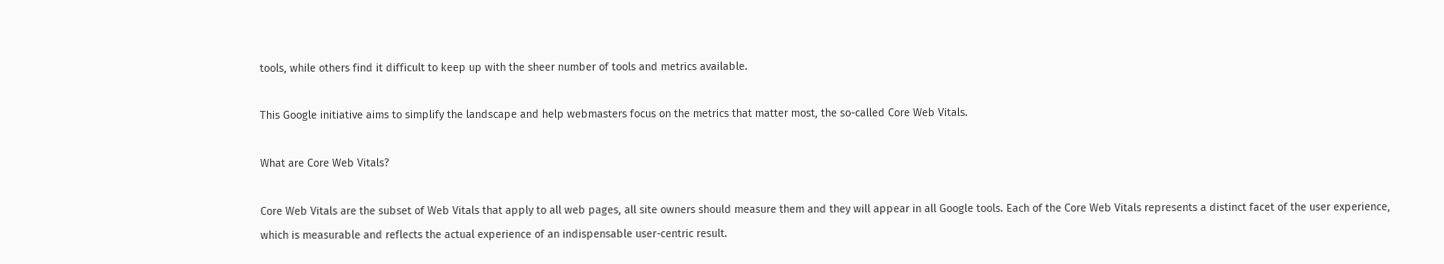tools, while others find it difficult to keep up with the sheer number of tools and metrics available.

This Google initiative aims to simplify the landscape and help webmasters focus on the metrics that matter most, the so-called Core Web Vitals.

What are Core Web Vitals?

Core Web Vitals are the subset of Web Vitals that apply to all web pages, all site owners should measure them and they will appear in all Google tools. Each of the Core Web Vitals represents a distinct facet of the user experience, which is measurable and reflects the actual experience of an indispensable user-centric result.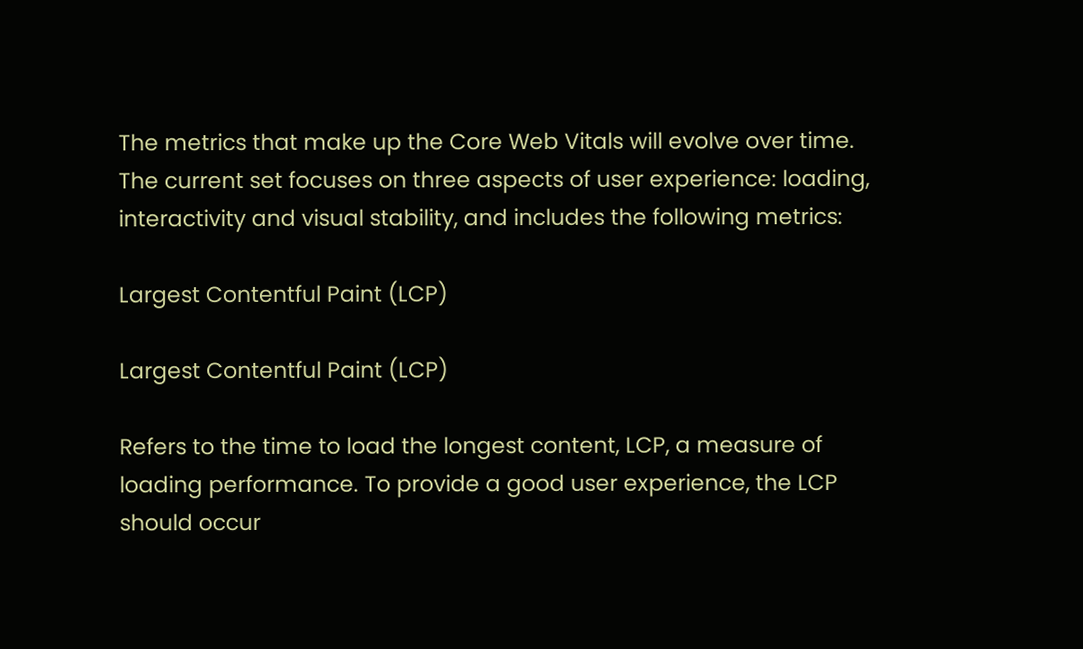The metrics that make up the Core Web Vitals will evolve over time. The current set focuses on three aspects of user experience: loading, interactivity and visual stability, and includes the following metrics:

Largest Contentful Paint (LCP)

Largest Contentful Paint (LCP)

Refers to the time to load the longest content, LCP, a measure of loading performance. To provide a good user experience, the LCP should occur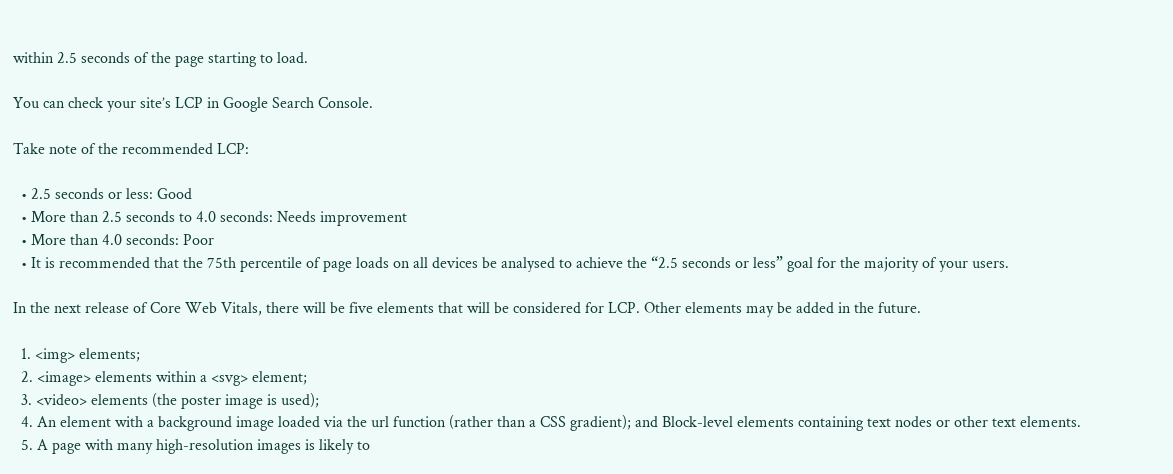within 2.5 seconds of the page starting to load.

You can check your site’s LCP in Google Search Console.

Take note of the recommended LCP:

  • 2.5 seconds or less: Good
  • More than 2.5 seconds to 4.0 seconds: Needs improvement
  • More than 4.0 seconds: Poor
  • It is recommended that the 75th percentile of page loads on all devices be analysed to achieve the “2.5 seconds or less” goal for the majority of your users.

In the next release of Core Web Vitals, there will be five elements that will be considered for LCP. Other elements may be added in the future.

  1. <img> elements;
  2. <image> elements within a <svg> element;
  3. <video> elements (the poster image is used);
  4. An element with a background image loaded via the url function (rather than a CSS gradient); and Block-level elements containing text nodes or other text elements.
  5. A page with many high-resolution images is likely to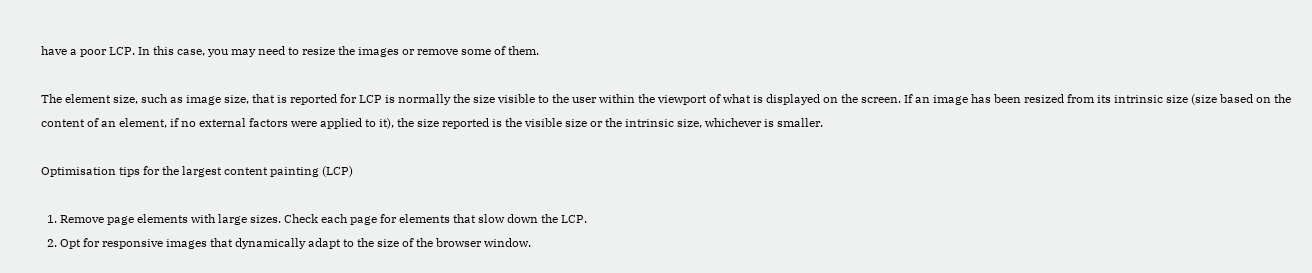have a poor LCP. In this case, you may need to resize the images or remove some of them.

The element size, such as image size, that is reported for LCP is normally the size visible to the user within the viewport of what is displayed on the screen. If an image has been resized from its intrinsic size (size based on the content of an element, if no external factors were applied to it), the size reported is the visible size or the intrinsic size, whichever is smaller.

Optimisation tips for the largest content painting (LCP)

  1. Remove page elements with large sizes. Check each page for elements that slow down the LCP.
  2. Opt for responsive images that dynamically adapt to the size of the browser window.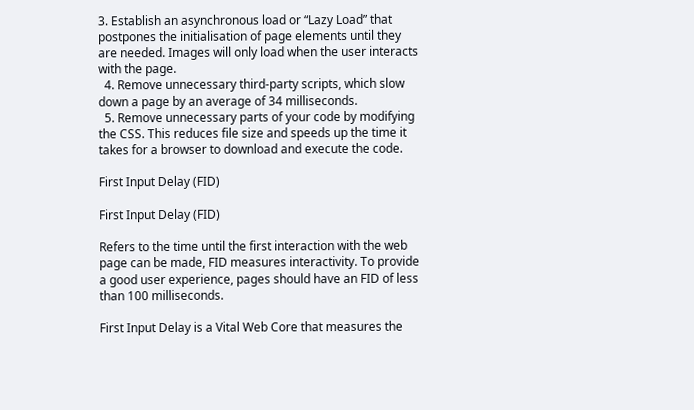3. Establish an asynchronous load or “Lazy Load” that postpones the initialisation of page elements until they are needed. Images will only load when the user interacts with the page.
  4. Remove unnecessary third-party scripts, which slow down a page by an average of 34 milliseconds.
  5. Remove unnecessary parts of your code by modifying the CSS. This reduces file size and speeds up the time it takes for a browser to download and execute the code.

First Input Delay (FID)

First Input Delay (FID)

Refers to the time until the first interaction with the web page can be made, FID measures interactivity. To provide a good user experience, pages should have an FID of less than 100 milliseconds.

First Input Delay is a Vital Web Core that measures the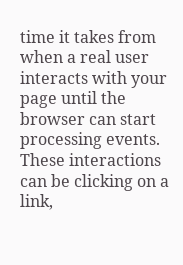time it takes from when a real user interacts with your page until the browser can start processing events. These interactions can be clicking on a link,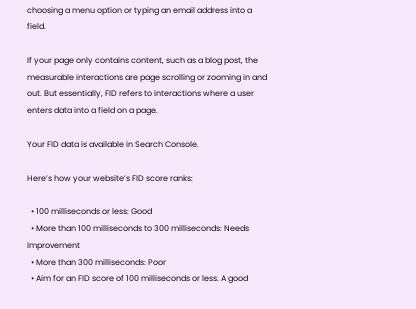choosing a menu option or typing an email address into a field.

If your page only contains content, such as a blog post, the measurable interactions are page scrolling or zooming in and out. But essentially, FID refers to interactions where a user enters data into a field on a page.

Your FID data is available in Search Console.

Here’s how your website’s FID score ranks:

  • 100 milliseconds or less: Good
  • More than 100 milliseconds to 300 milliseconds: Needs Improvement
  • More than 300 milliseconds: Poor
  • Aim for an FID score of 100 milliseconds or less. A good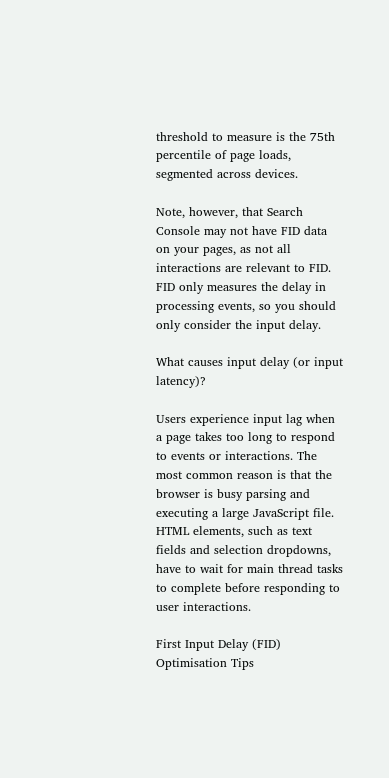threshold to measure is the 75th percentile of page loads, segmented across devices.

Note, however, that Search Console may not have FID data on your pages, as not all interactions are relevant to FID. FID only measures the delay in processing events, so you should only consider the input delay.

What causes input delay (or input latency)?

Users experience input lag when a page takes too long to respond to events or interactions. The most common reason is that the browser is busy parsing and executing a large JavaScript file. HTML elements, such as text fields and selection dropdowns, have to wait for main thread tasks to complete before responding to user interactions.

First Input Delay (FID) Optimisation Tips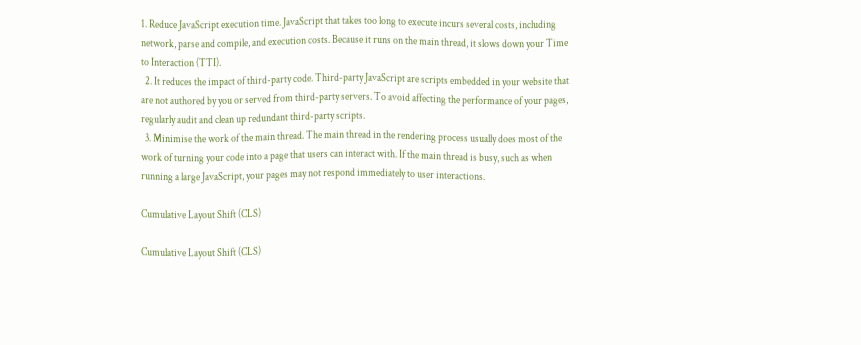1. Reduce JavaScript execution time. JavaScript that takes too long to execute incurs several costs, including network, parse and compile, and execution costs. Because it runs on the main thread, it slows down your Time to Interaction (TTI).
  2. It reduces the impact of third-party code. Third-party JavaScript are scripts embedded in your website that are not authored by you or served from third-party servers. To avoid affecting the performance of your pages, regularly audit and clean up redundant third-party scripts.
  3. Minimise the work of the main thread. The main thread in the rendering process usually does most of the work of turning your code into a page that users can interact with. If the main thread is busy, such as when running a large JavaScript, your pages may not respond immediately to user interactions.

Cumulative Layout Shift (CLS)

Cumulative Layout Shift (CLS)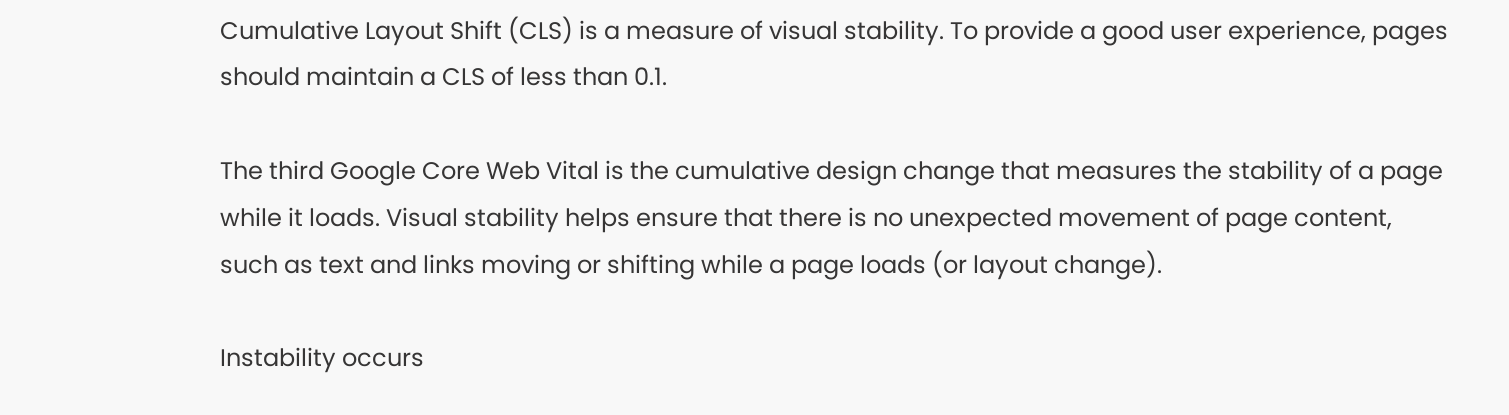Cumulative Layout Shift (CLS) is a measure of visual stability. To provide a good user experience, pages should maintain a CLS of less than 0.1.

The third Google Core Web Vital is the cumulative design change that measures the stability of a page while it loads. Visual stability helps ensure that there is no unexpected movement of page content, such as text and links moving or shifting while a page loads (or layout change).

Instability occurs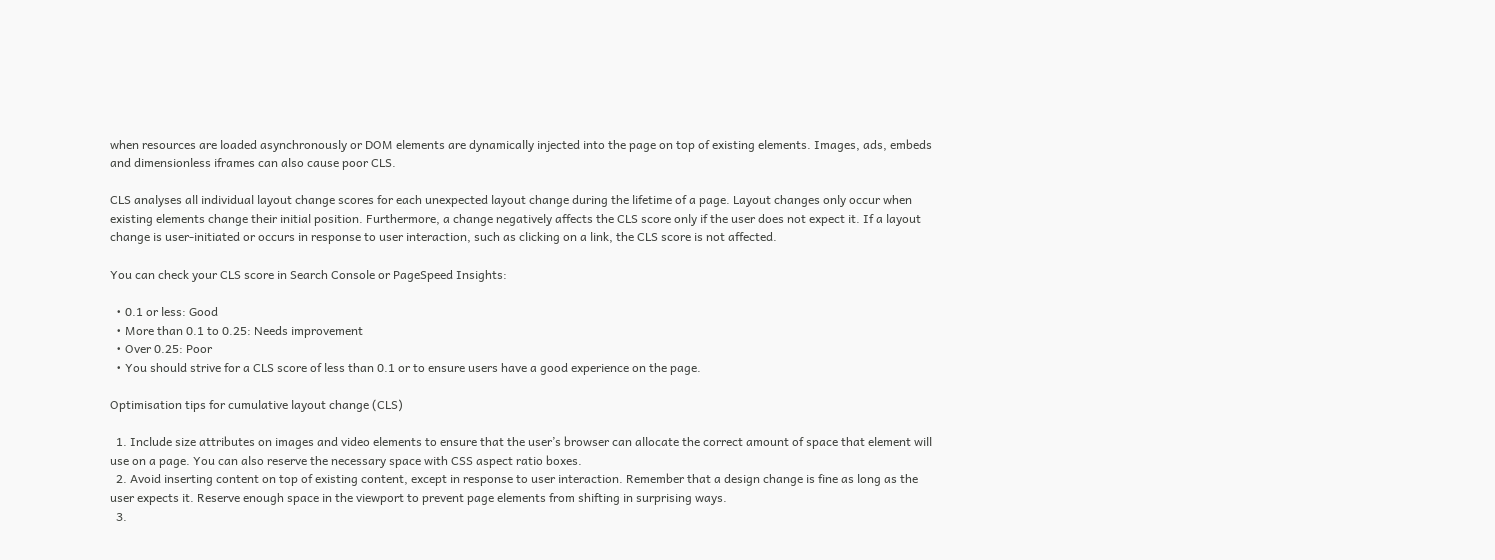when resources are loaded asynchronously or DOM elements are dynamically injected into the page on top of existing elements. Images, ads, embeds and dimensionless iframes can also cause poor CLS.

CLS analyses all individual layout change scores for each unexpected layout change during the lifetime of a page. Layout changes only occur when existing elements change their initial position. Furthermore, a change negatively affects the CLS score only if the user does not expect it. If a layout change is user-initiated or occurs in response to user interaction, such as clicking on a link, the CLS score is not affected.

You can check your CLS score in Search Console or PageSpeed Insights:

  • 0.1 or less: Good
  • More than 0.1 to 0.25: Needs improvement
  • Over 0.25: Poor
  • You should strive for a CLS score of less than 0.1 or to ensure users have a good experience on the page.

Optimisation tips for cumulative layout change (CLS)

  1. Include size attributes on images and video elements to ensure that the user’s browser can allocate the correct amount of space that element will use on a page. You can also reserve the necessary space with CSS aspect ratio boxes.
  2. Avoid inserting content on top of existing content, except in response to user interaction. Remember that a design change is fine as long as the user expects it. Reserve enough space in the viewport to prevent page elements from shifting in surprising ways.
  3.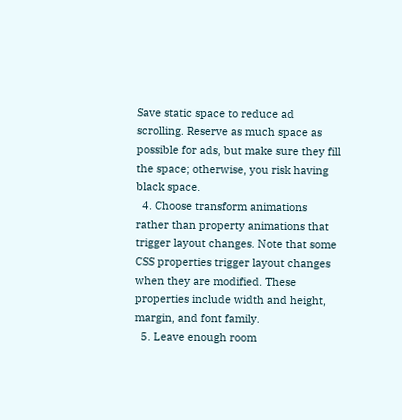Save static space to reduce ad scrolling. Reserve as much space as possible for ads, but make sure they fill the space; otherwise, you risk having black space.
  4. Choose transform animations rather than property animations that trigger layout changes. Note that some CSS properties trigger layout changes when they are modified. These properties include width and height, margin, and font family.
  5. Leave enough room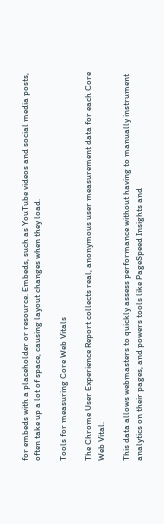for embeds with a placeholder or resource. Embeds, such as YouTube videos and social media posts, often take up a lot of space, causing layout changes when they load.

Tools for measuring Core Web Vitals

The Chrome User Experience Report collects real, anonymous user measurement data for each Core Web Vital.

This data allows webmasters to quickly assess performance without having to manually instrument analytics on their pages, and powers tools like PageSpeed Insights and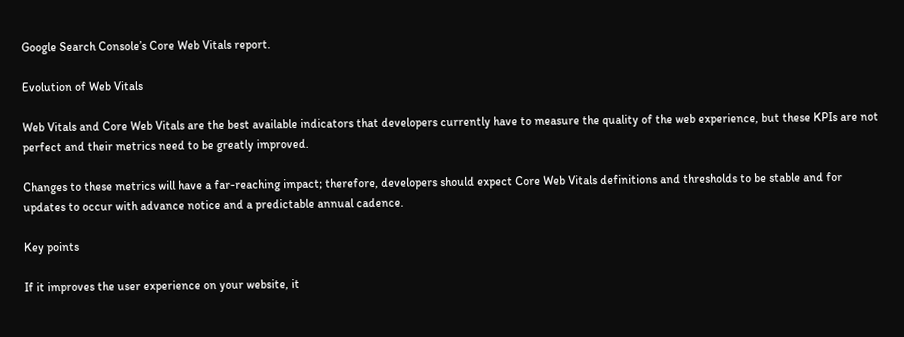Google Search Console’s Core Web Vitals report.

Evolution of Web Vitals

Web Vitals and Core Web Vitals are the best available indicators that developers currently have to measure the quality of the web experience, but these KPIs are not perfect and their metrics need to be greatly improved.

Changes to these metrics will have a far-reaching impact; therefore, developers should expect Core Web Vitals definitions and thresholds to be stable and for updates to occur with advance notice and a predictable annual cadence.

Key points

If it improves the user experience on your website, it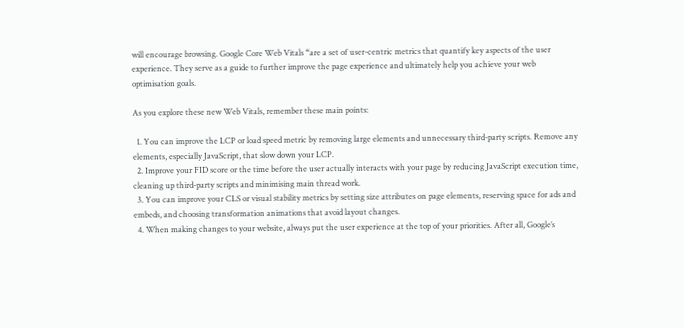will encourage browsing. Google Core Web Vitals “are a set of user-centric metrics that quantify key aspects of the user experience. They serve as a guide to further improve the page experience and ultimately help you achieve your web optimisation goals.

As you explore these new Web Vitals, remember these main points:

  1. You can improve the LCP or load speed metric by removing large elements and unnecessary third-party scripts. Remove any elements, especially JavaScript, that slow down your LCP.
  2. Improve your FID score or the time before the user actually interacts with your page by reducing JavaScript execution time, cleaning up third-party scripts and minimising main thread work.
  3. You can improve your CLS or visual stability metrics by setting size attributes on page elements, reserving space for ads and embeds, and choosing transformation animations that avoid layout changes.
  4. When making changes to your website, always put the user experience at the top of your priorities. After all, Google’s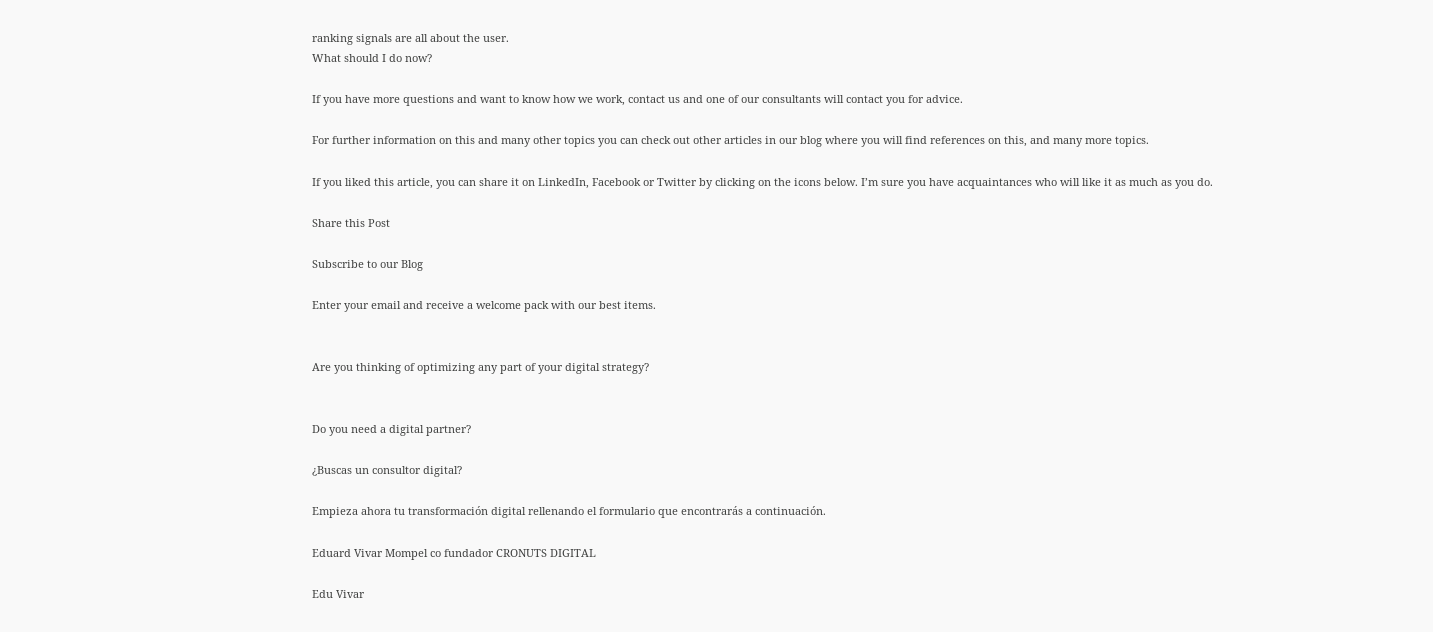ranking signals are all about the user.
What should I do now?

If you have more questions and want to know how we work, contact us and one of our consultants will contact you for advice.

For further information on this and many other topics you can check out other articles in our blog where you will find references on this, and many more topics.

If you liked this article, you can share it on LinkedIn, Facebook or Twitter by clicking on the icons below. I’m sure you have acquaintances who will like it as much as you do.

Share this Post

Subscribe to our Blog

Enter your email and receive a welcome pack with our best items.


Are you thinking of optimizing any part of your digital strategy?


Do you need a digital partner?

¿Buscas un consultor digital?

Empieza ahora tu transformación digital rellenando el formulario que encontrarás a continuación.

Eduard Vivar Mompel co fundador CRONUTS DIGITAL

Edu Vivar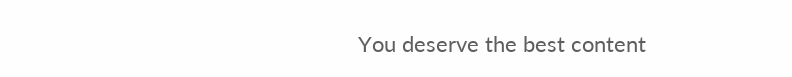You deserve the best content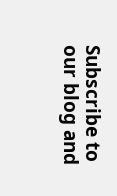Subscribe to our blog and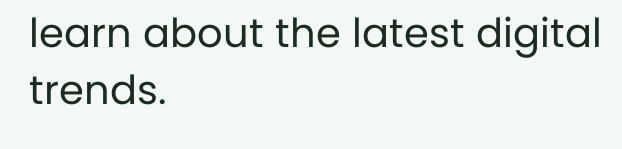learn about the latest digital trends.